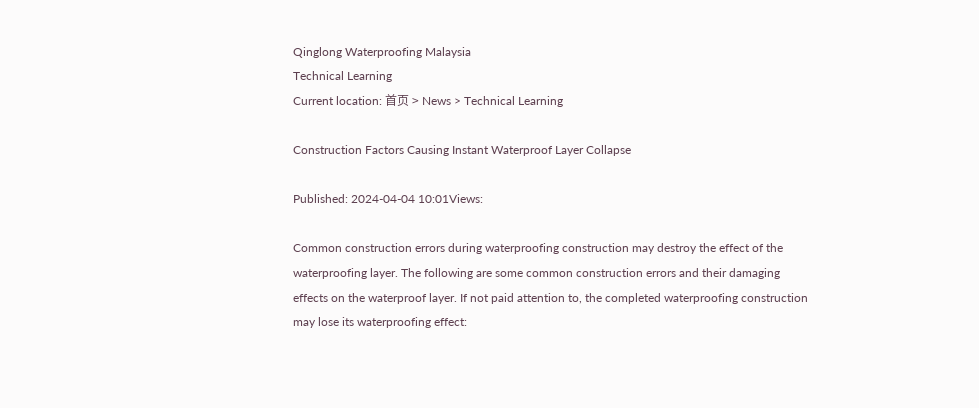Qinglong Waterproofing Malaysia
Technical Learning
Current location: 首页 > News > Technical Learning

Construction Factors Causing Instant Waterproof Layer Collapse

Published: 2024-04-04 10:01Views:

Common construction errors during waterproofing construction may destroy the effect of the waterproofing layer. The following are some common construction errors and their damaging effects on the waterproof layer. If not paid attention to, the completed waterproofing construction may lose its waterproofing effect: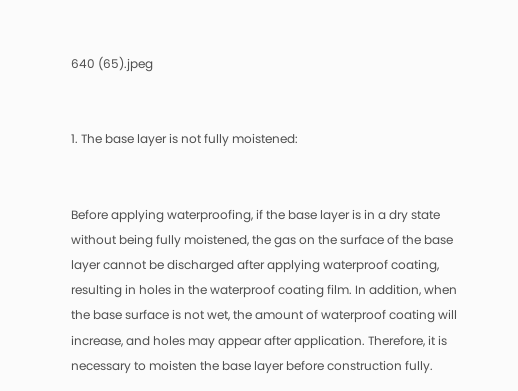640 (65).jpeg


1. The base layer is not fully moistened:


Before applying waterproofing, if the base layer is in a dry state without being fully moistened, the gas on the surface of the base layer cannot be discharged after applying waterproof coating, resulting in holes in the waterproof coating film. In addition, when the base surface is not wet, the amount of waterproof coating will increase, and holes may appear after application. Therefore, it is necessary to moisten the base layer before construction fully.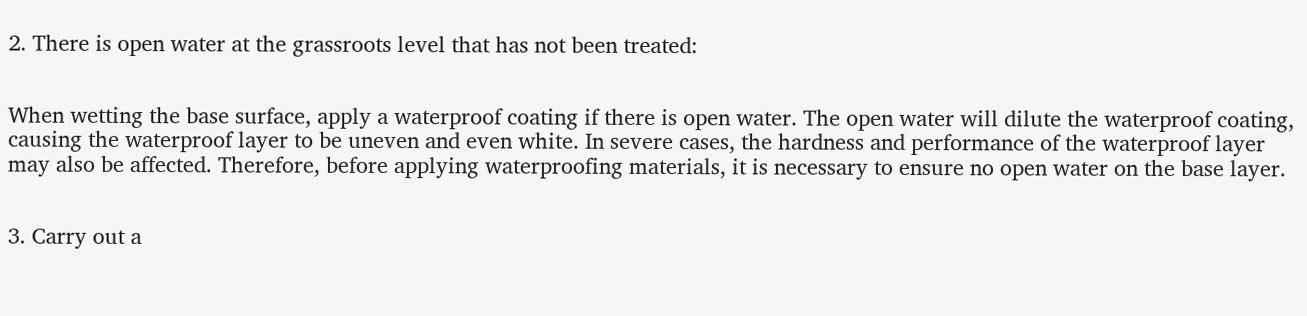2. There is open water at the grassroots level that has not been treated:


When wetting the base surface, apply a waterproof coating if there is open water. The open water will dilute the waterproof coating, causing the waterproof layer to be uneven and even white. In severe cases, the hardness and performance of the waterproof layer may also be affected. Therefore, before applying waterproofing materials, it is necessary to ensure no open water on the base layer.


3. Carry out a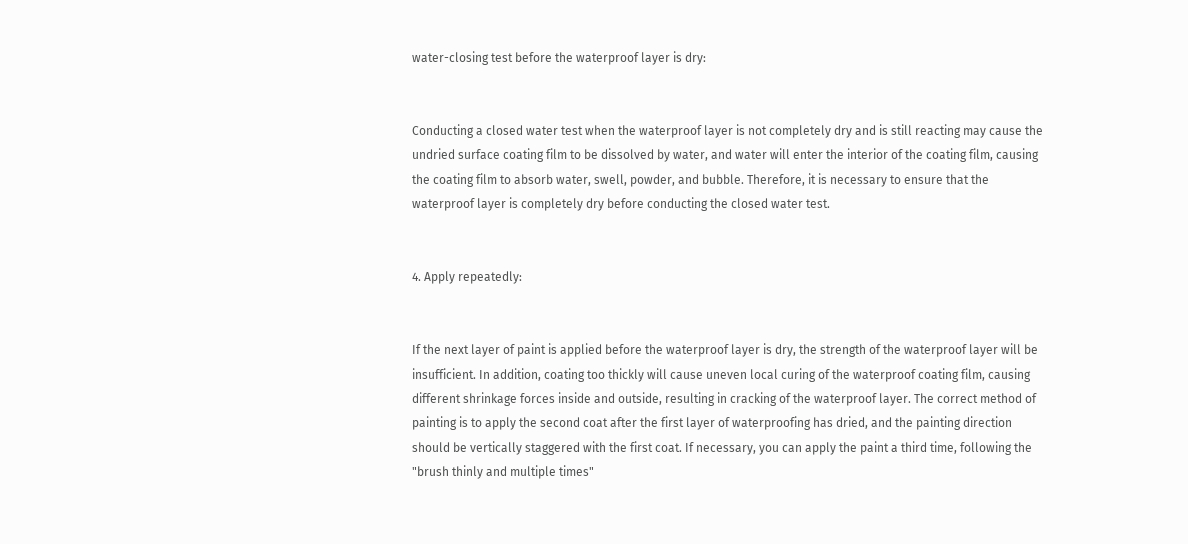water-closing test before the waterproof layer is dry:


Conducting a closed water test when the waterproof layer is not completely dry and is still reacting may cause the undried surface coating film to be dissolved by water, and water will enter the interior of the coating film, causing the coating film to absorb water, swell, powder, and bubble. Therefore, it is necessary to ensure that the waterproof layer is completely dry before conducting the closed water test.


4. Apply repeatedly:


If the next layer of paint is applied before the waterproof layer is dry, the strength of the waterproof layer will be insufficient. In addition, coating too thickly will cause uneven local curing of the waterproof coating film, causing different shrinkage forces inside and outside, resulting in cracking of the waterproof layer. The correct method of painting is to apply the second coat after the first layer of waterproofing has dried, and the painting direction should be vertically staggered with the first coat. If necessary, you can apply the paint a third time, following the "brush thinly and multiple times"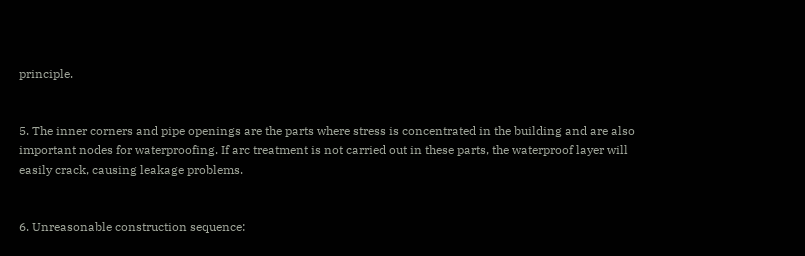principle.


5. The inner corners and pipe openings are the parts where stress is concentrated in the building and are also important nodes for waterproofing. If arc treatment is not carried out in these parts, the waterproof layer will easily crack, causing leakage problems.


6. Unreasonable construction sequence: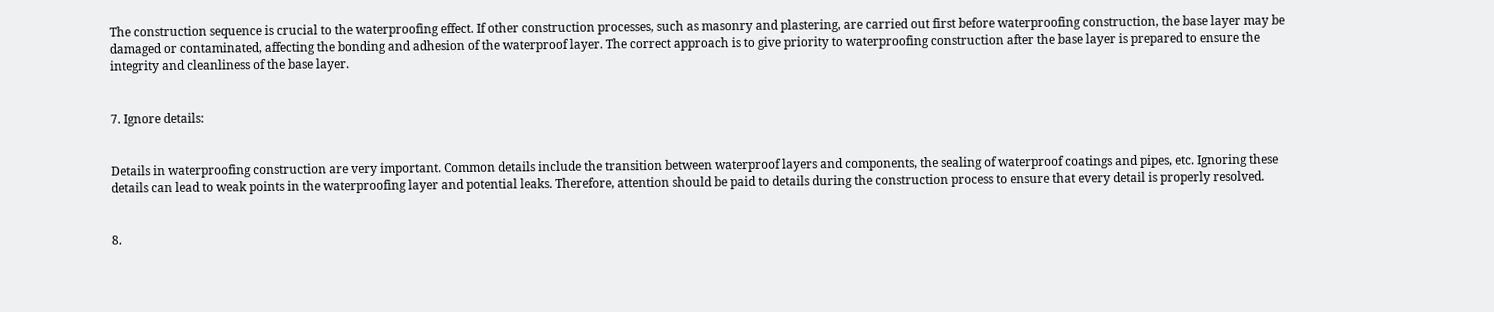The construction sequence is crucial to the waterproofing effect. If other construction processes, such as masonry and plastering, are carried out first before waterproofing construction, the base layer may be damaged or contaminated, affecting the bonding and adhesion of the waterproof layer. The correct approach is to give priority to waterproofing construction after the base layer is prepared to ensure the integrity and cleanliness of the base layer.


7. Ignore details:


Details in waterproofing construction are very important. Common details include the transition between waterproof layers and components, the sealing of waterproof coatings and pipes, etc. Ignoring these details can lead to weak points in the waterproofing layer and potential leaks. Therefore, attention should be paid to details during the construction process to ensure that every detail is properly resolved.


8.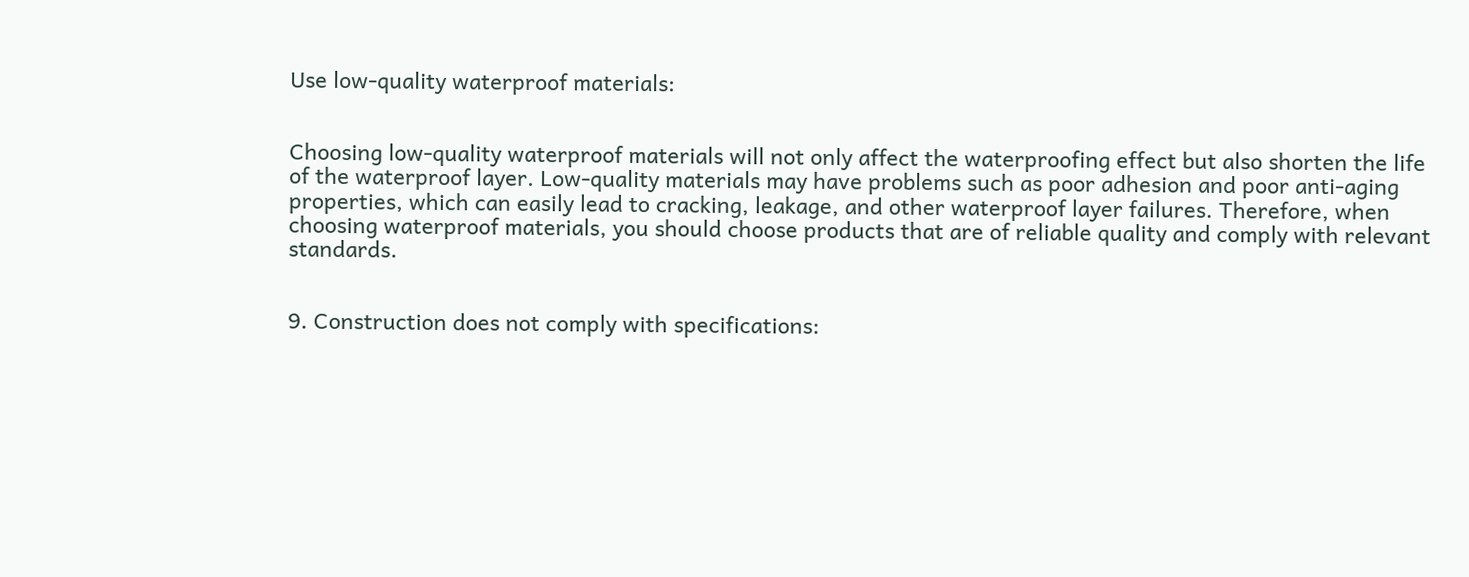Use low-quality waterproof materials:


Choosing low-quality waterproof materials will not only affect the waterproofing effect but also shorten the life of the waterproof layer. Low-quality materials may have problems such as poor adhesion and poor anti-aging properties, which can easily lead to cracking, leakage, and other waterproof layer failures. Therefore, when choosing waterproof materials, you should choose products that are of reliable quality and comply with relevant standards.


9. Construction does not comply with specifications: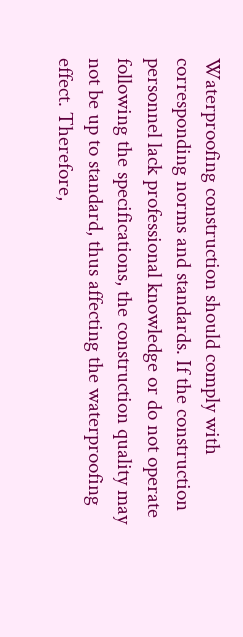Waterproofing construction should comply with corresponding norms and standards. If the construction personnel lack professional knowledge or do not operate following the specifications, the construction quality may not be up to standard, thus affecting the waterproofing effect. Therefore,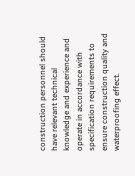construction personnel should have relevant technical knowledge and experience and operate in accordance with specification requirements to ensure construction quality and waterproofing effect.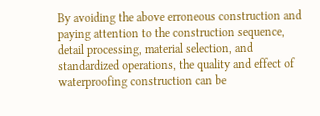By avoiding the above erroneous construction and paying attention to the construction sequence, detail processing, material selection, and standardized operations, the quality and effect of waterproofing construction can be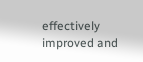effectively improved and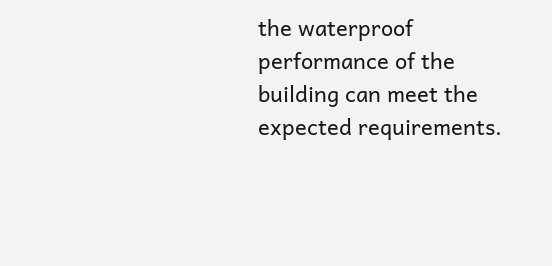the waterproof performance of the building can meet the expected requirements.